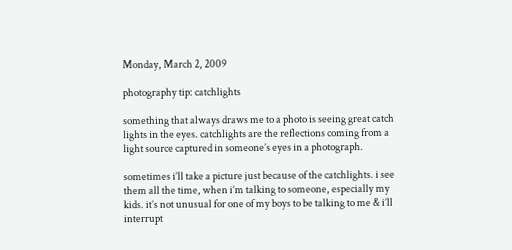Monday, March 2, 2009

photography tip: catchlights

something that always draws me to a photo is seeing great catch lights in the eyes. catchlights are the reflections coming from a light source captured in someone’s eyes in a photograph.

sometimes i’ll take a picture just because of the catchlights. i see them all the time, when i’m talking to someone, especially my kids. it’s not unusual for one of my boys to be talking to me & i’ll interrupt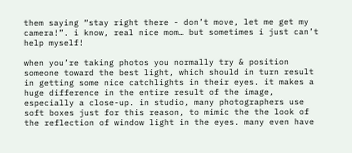them saying “stay right there - don’t move, let me get my camera!”. i know, real nice mom… but sometimes i just can’t help myself!

when you’re taking photos you normally try & position someone toward the best light, which should in turn result in getting some nice catchlights in their eyes. it makes a huge difference in the entire result of the image, especially a close-up. in studio, many photographers use soft boxes just for this reason, to mimic the the look of the reflection of window light in the eyes. many even have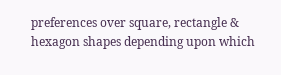preferences over square, rectangle & hexagon shapes depending upon which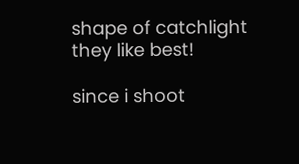shape of catchlight they like best!

since i shoot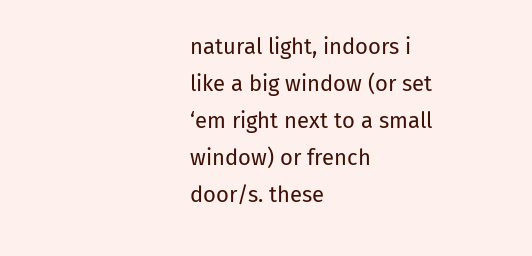natural light, indoors i like a big window (or set ‘em right next to a small window) or french door/s. these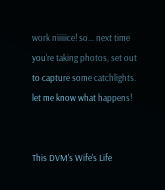work niiiiice! so... next time you're taking photos, set out to capture some catchlights. let me know what happens!


This DVM's Wife's Life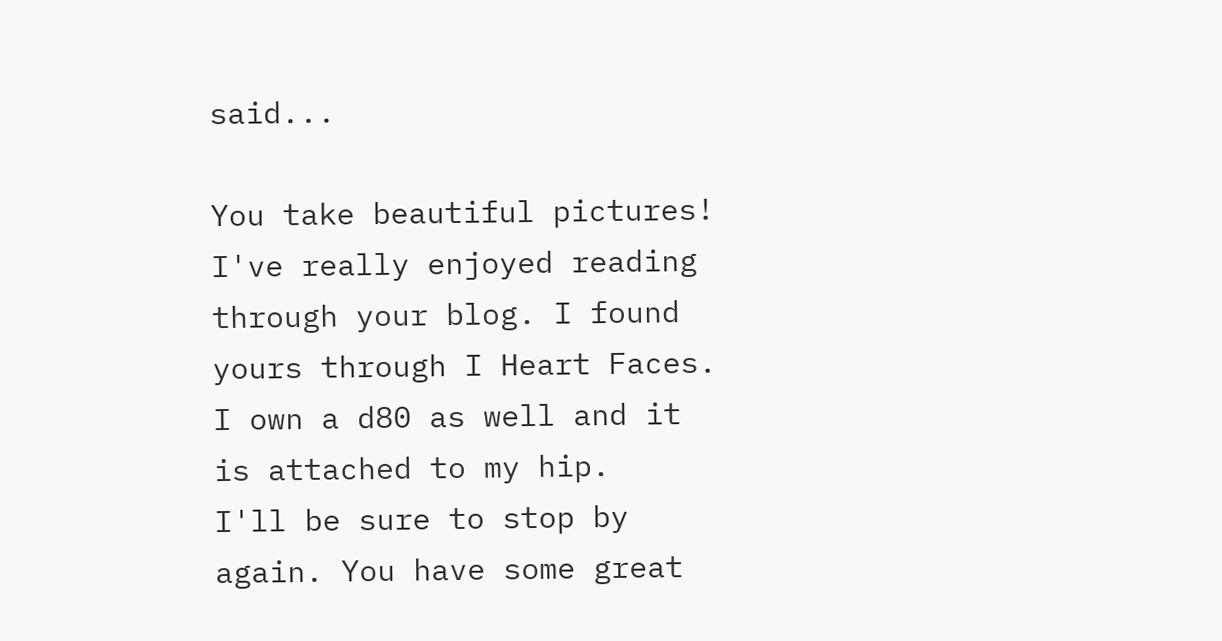said...

You take beautiful pictures! I've really enjoyed reading through your blog. I found yours through I Heart Faces. I own a d80 as well and it is attached to my hip.
I'll be sure to stop by again. You have some great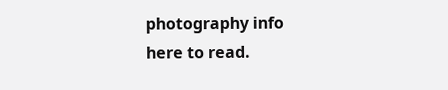photography info here to read.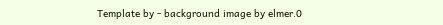Template by - background image by elmer.0